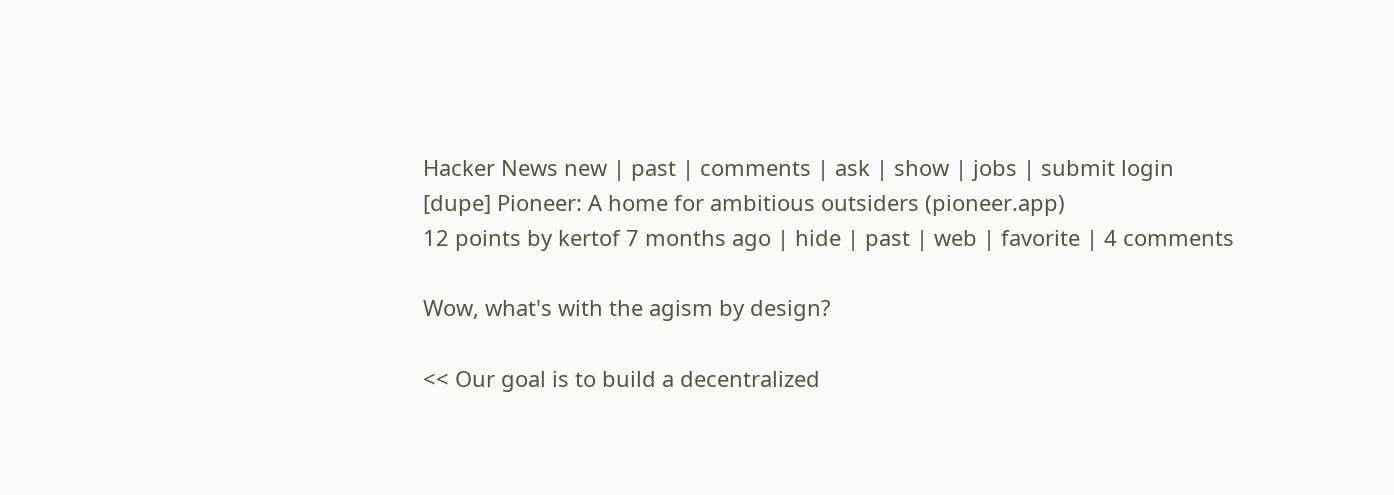Hacker News new | past | comments | ask | show | jobs | submit login
[dupe] Pioneer: A home for ambitious outsiders (pioneer.app)
12 points by kertof 7 months ago | hide | past | web | favorite | 4 comments

Wow, what's with the agism by design?

<< Our goal is to build a decentralized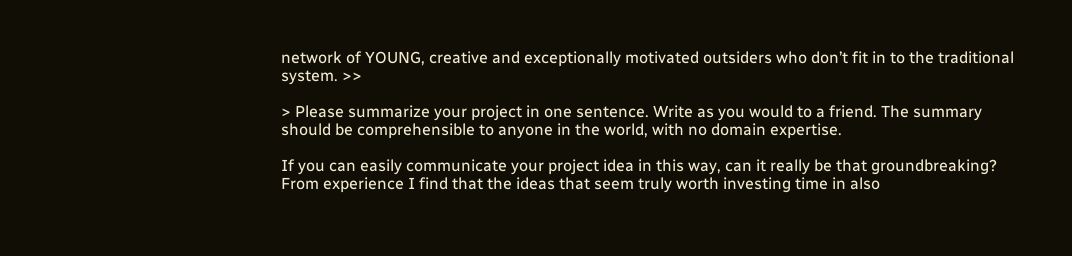network of YOUNG, creative and exceptionally motivated outsiders who don’t fit in to the traditional system. >>

> Please summarize your project in one sentence. Write as you would to a friend. The summary should be comprehensible to anyone in the world, with no domain expertise.

If you can easily communicate your project idea in this way, can it really be that groundbreaking? From experience I find that the ideas that seem truly worth investing time in also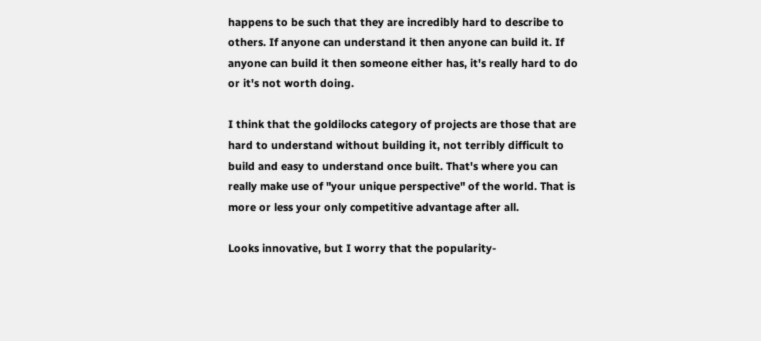happens to be such that they are incredibly hard to describe to others. If anyone can understand it then anyone can build it. If anyone can build it then someone either has, it's really hard to do or it's not worth doing.

I think that the goldilocks category of projects are those that are hard to understand without building it, not terribly difficult to build and easy to understand once built. That's where you can really make use of "your unique perspective" of the world. That is more or less your only competitive advantage after all.

Looks innovative, but I worry that the popularity-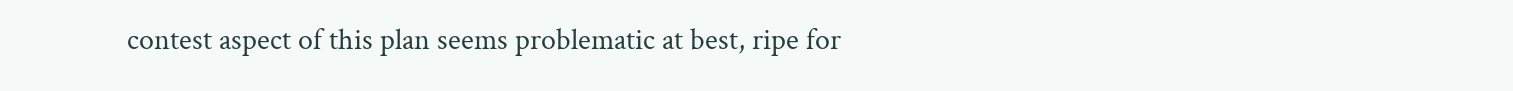contest aspect of this plan seems problematic at best, ripe for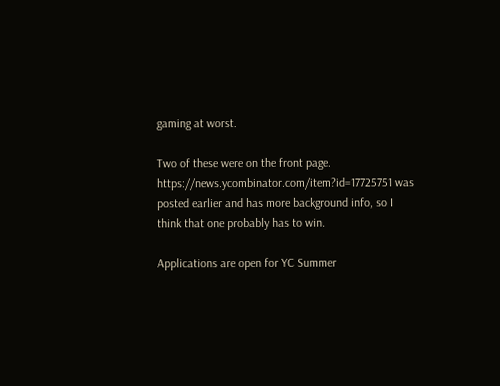gaming at worst.

Two of these were on the front page. https://news.ycombinator.com/item?id=17725751 was posted earlier and has more background info, so I think that one probably has to win.

Applications are open for YC Summer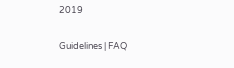2019

Guidelines | FAQ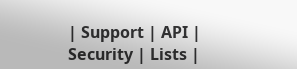| Support | API | Security | Lists |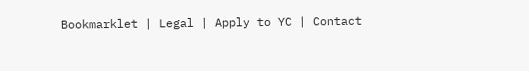Bookmarklet | Legal | Apply to YC | Contact